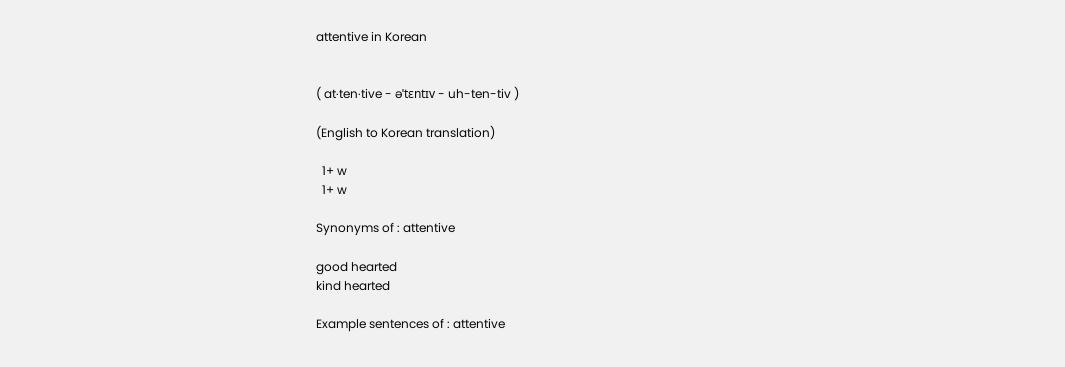attentive in Korean


( at·ten·tive - əˈtɛntɪv - uh-ten-tiv )

(English to Korean translation)

  1+ w
  1+ w

Synonyms of : attentive

good hearted
kind hearted

Example sentences of : attentive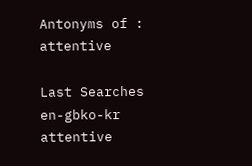Antonyms of : attentive

Last Searches
en-gbko-kr attentive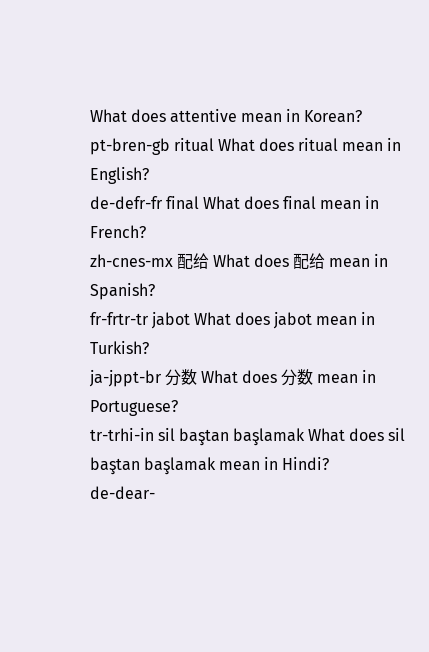What does attentive mean in Korean?
pt-bren-gb ritual What does ritual mean in English?
de-defr-fr final What does final mean in French?
zh-cnes-mx 配给 What does 配给 mean in Spanish?
fr-frtr-tr jabot What does jabot mean in Turkish?
ja-jppt-br 分数 What does 分数 mean in Portuguese?
tr-trhi-in sil baştan başlamak What does sil baştan başlamak mean in Hindi?
de-dear-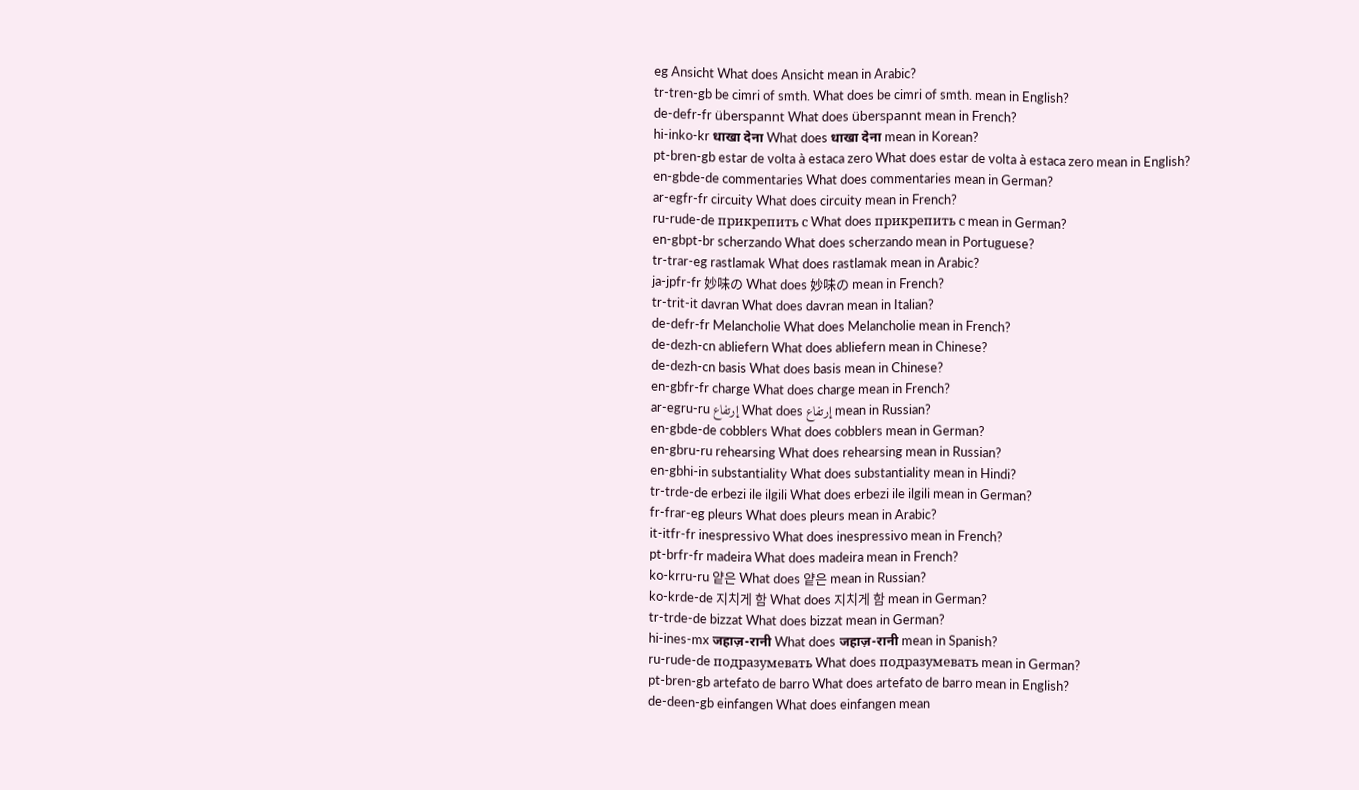eg Ansicht What does Ansicht mean in Arabic?
tr-tren-gb be cimri of smth. What does be cimri of smth. mean in English?
de-defr-fr überspannt What does überspannt mean in French?
hi-inko-kr धाखा देना What does धाखा देना mean in Korean?
pt-bren-gb estar de volta à estaca zero What does estar de volta à estaca zero mean in English?
en-gbde-de commentaries What does commentaries mean in German?
ar-egfr-fr circuity What does circuity mean in French?
ru-rude-de прикрепить с What does прикрепить с mean in German?
en-gbpt-br scherzando What does scherzando mean in Portuguese?
tr-trar-eg rastlamak What does rastlamak mean in Arabic?
ja-jpfr-fr 妙味の What does 妙味の mean in French?
tr-trit-it davran What does davran mean in Italian?
de-defr-fr Melancholie What does Melancholie mean in French?
de-dezh-cn abliefern What does abliefern mean in Chinese?
de-dezh-cn basis What does basis mean in Chinese?
en-gbfr-fr charge What does charge mean in French?
ar-egru-ru إرتفاع What does إرتفاع mean in Russian?
en-gbde-de cobblers What does cobblers mean in German?
en-gbru-ru rehearsing What does rehearsing mean in Russian?
en-gbhi-in substantiality What does substantiality mean in Hindi?
tr-trde-de erbezi ile ilgili What does erbezi ile ilgili mean in German?
fr-frar-eg pleurs What does pleurs mean in Arabic?
it-itfr-fr inespressivo What does inespressivo mean in French?
pt-brfr-fr madeira What does madeira mean in French?
ko-krru-ru 얕은 What does 얕은 mean in Russian?
ko-krde-de 지치게 함 What does 지치게 함 mean in German?
tr-trde-de bizzat What does bizzat mean in German?
hi-ines-mx जहाज़-रानी What does जहाज़-रानी mean in Spanish?
ru-rude-de подразумевать What does подразумевать mean in German?
pt-bren-gb artefato de barro What does artefato de barro mean in English?
de-deen-gb einfangen What does einfangen mean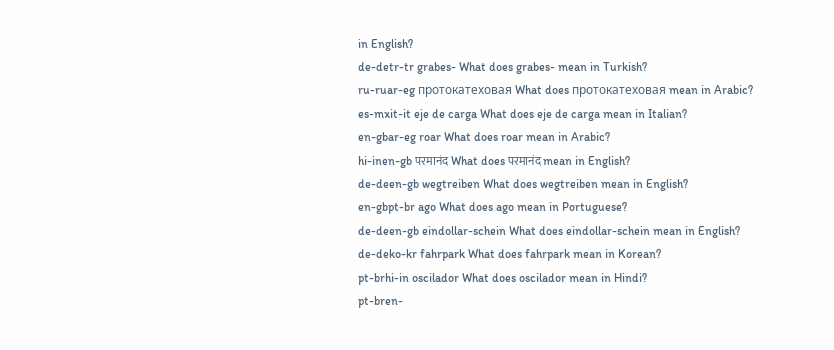in English?
de-detr-tr grabes- What does grabes- mean in Turkish?
ru-ruar-eg протокатеховая What does протокатеховая mean in Arabic?
es-mxit-it eje de carga What does eje de carga mean in Italian?
en-gbar-eg roar What does roar mean in Arabic?
hi-inen-gb परमानंद What does परमानंद mean in English?
de-deen-gb wegtreiben What does wegtreiben mean in English?
en-gbpt-br ago What does ago mean in Portuguese?
de-deen-gb eindollar-schein What does eindollar-schein mean in English?
de-deko-kr fahrpark What does fahrpark mean in Korean?
pt-brhi-in oscilador What does oscilador mean in Hindi?
pt-bren-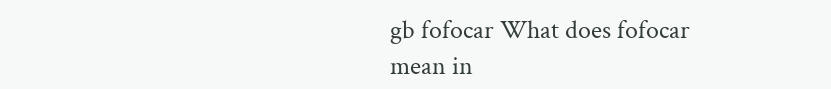gb fofocar What does fofocar mean in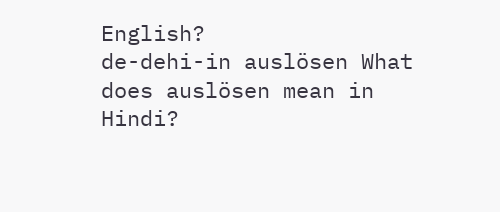English?
de-dehi-in auslösen What does auslösen mean in Hindi?